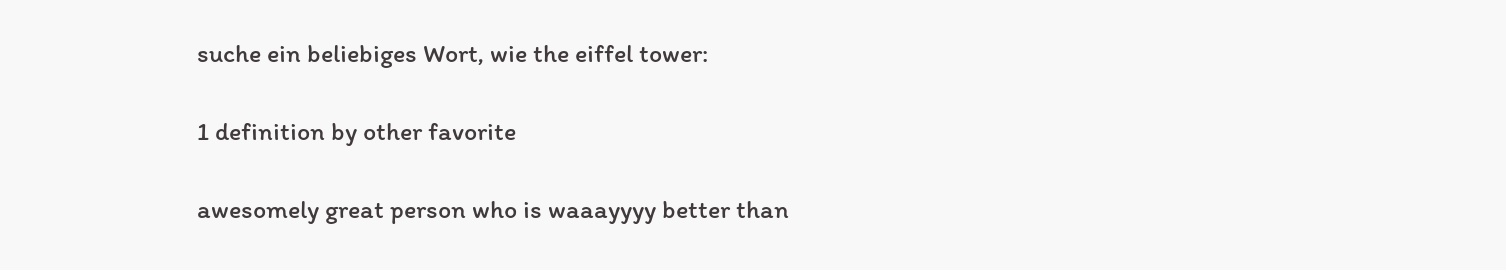suche ein beliebiges Wort, wie the eiffel tower:

1 definition by other favorite

awesomely great person who is waaayyyy better than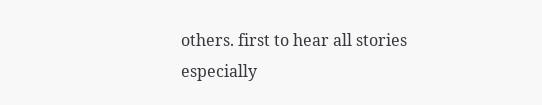others. first to hear all stories especially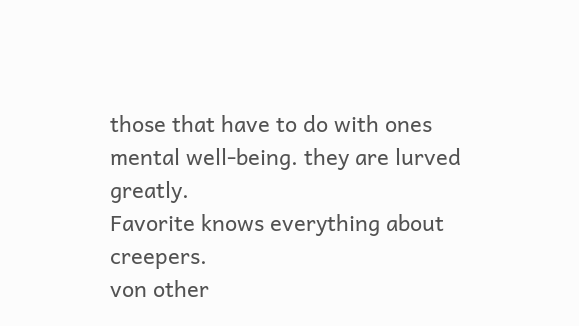those that have to do with ones mental well-being. they are lurved greatly.
Favorite knows everything about creepers.
von other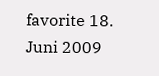favorite 18. Juni 2009